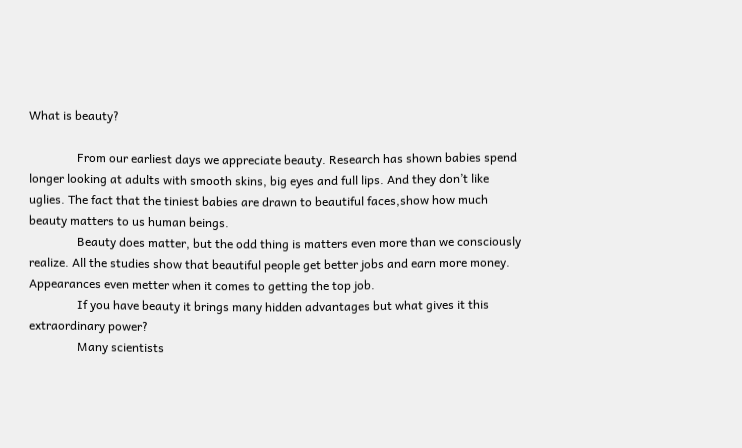What is beauty?

                From our earliest days we appreciate beauty. Research has shown babies spend longer looking at adults with smooth skins, big eyes and full lips. And they don’t like uglies. The fact that the tiniest babies are drawn to beautiful faces,show how much beauty matters to us human beings.
                Beauty does matter, but the odd thing is matters even more than we consciously realize. All the studies show that beautiful people get better jobs and earn more money. Appearances even metter when it comes to getting the top job.
                If you have beauty it brings many hidden advantages but what gives it this extraordinary power?
                Many scientists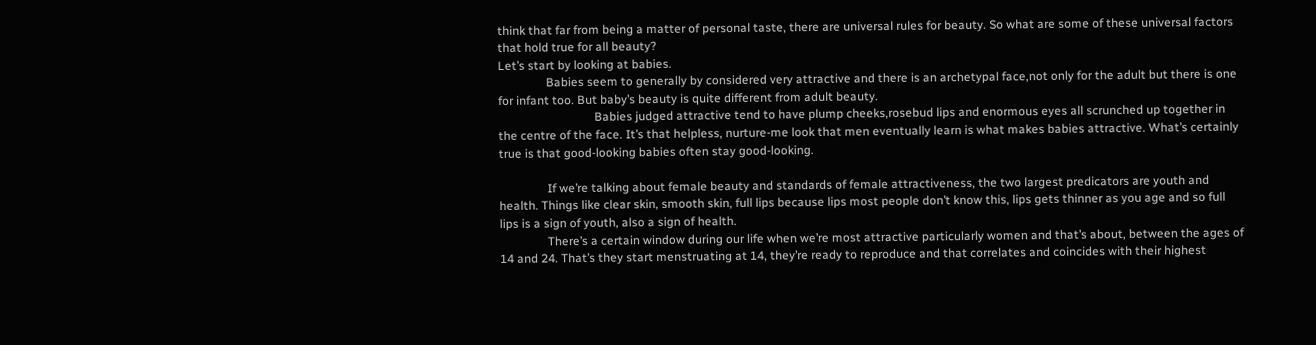think that far from being a matter of personal taste, there are universal rules for beauty. So what are some of these universal factors that hold true for all beauty?
Let’s start by looking at babies.
                Babies seem to generally by considered very attractive and there is an archetypal face,not only for the adult but there is one for infant too. But baby’s beauty is quite different from adult beauty.
                                Babies judged attractive tend to have plump cheeks,rosebud lips and enormous eyes all scrunched up together in the centre of the face. It’s that helpless, nurture-me look that men eventually learn is what makes babies attractive. What’s certainly true is that good-looking babies often stay good-looking.

                If we’re talking about female beauty and standards of female attractiveness, the two largest predicators are youth and health. Things like clear skin, smooth skin, full lips because lips most people don’t know this, lips gets thinner as you age and so full lips is a sign of youth, also a sign of health.
                There’s a certain window during our life when we’re most attractive particularly women and that’s about, between the ages of 14 and 24. That’s they start menstruating at 14, they’re ready to reproduce and that correlates and coincides with their highest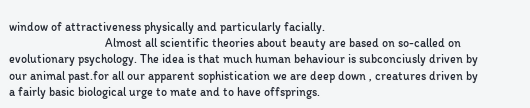window of attractiveness physically and particularly facially.
                                Almost all scientific theories about beauty are based on so-called on evolutionary psychology. The idea is that much human behaviour is subconciusly driven by our animal past.for all our apparent sophistication we are deep down , creatures driven by a fairly basic biological urge to mate and to have offsprings.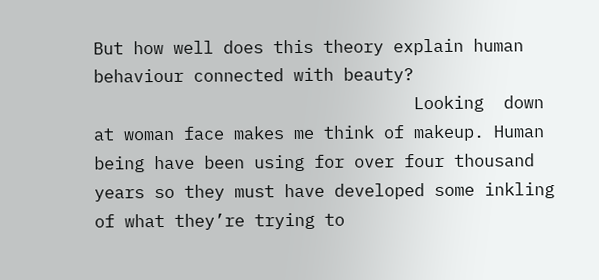But how well does this theory explain human behaviour connected with beauty?
                                Looking  down at woman face makes me think of makeup. Human being have been using for over four thousand years so they must have developed some inkling of what they’re trying to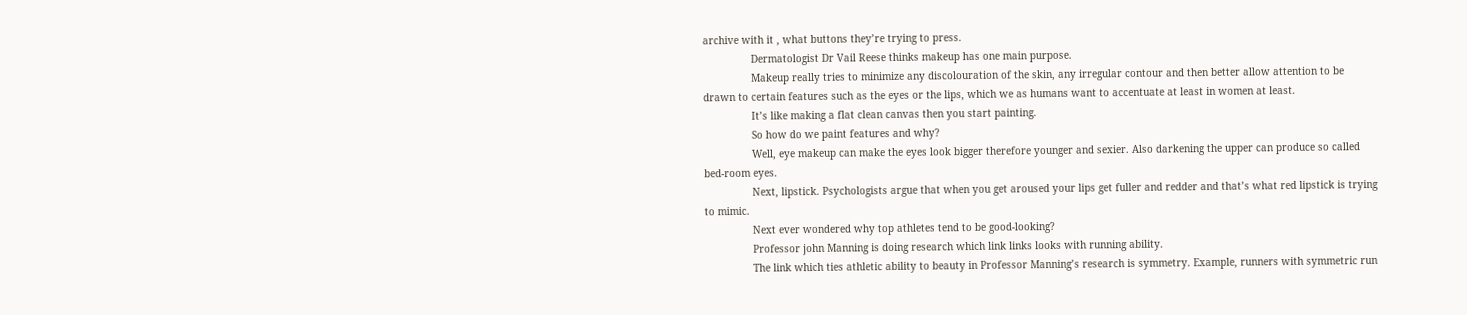archive with it , what buttons they’re trying to press.
                Dermatologist Dr Vail Reese thinks makeup has one main purpose.
                Makeup really tries to minimize any discolouration of the skin, any irregular contour and then better allow attention to be drawn to certain features such as the eyes or the lips, which we as humans want to accentuate at least in women at least.
                It’s like making a flat clean canvas then you start painting.
                So how do we paint features and why?
                Well, eye makeup can make the eyes look bigger therefore younger and sexier. Also darkening the upper can produce so called bed-room eyes.
                Next, lipstick. Psychologists argue that when you get aroused your lips get fuller and redder and that’s what red lipstick is trying to mimic.
                Next ever wondered why top athletes tend to be good-looking?
                Professor john Manning is doing research which link links looks with running ability.
                The link which ties athletic ability to beauty in Professor Manning’s research is symmetry. Example, runners with symmetric run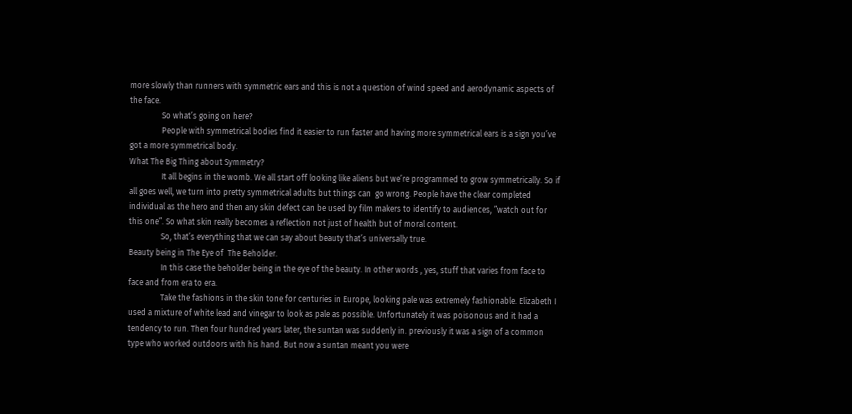more slowly than runners with symmetric ears and this is not a question of wind speed and aerodynamic aspects of the face.
                So what’s going on here?
                People with symmetrical bodies find it easier to run faster and having more symmetrical ears is a sign you’ve got a more symmetrical body.
What The Big Thing about Symmetry?
                It all begins in the womb. We all start off looking like aliens but we’re programmed to grow symmetrically. So if all goes well, we turn into pretty symmetrical adults but things can  go wrong. People have the clear completed individual as the hero and then any skin defect can be used by film makers to identify to audiences, ”watch out for this one”. So what skin really becomes a reflection not just of health but of moral content.
                So, that’s everything that we can say about beauty that’s universally true.
Beauty being in The Eye of  The Beholder.
                In this case the beholder being in the eye of the beauty. In other words , yes, stuff that varies from face to face and from era to era.
                Take the fashions in the skin tone for centuries in Europe, looking pale was extremely fashionable. Elizabeth I used a mixture of white lead and vinegar to look as pale as possible. Unfortunately it was poisonous and it had a tendency to run. Then four hundred years later, the suntan was suddenly in. previously it was a sign of a common type who worked outdoors with his hand. But now a suntan meant you were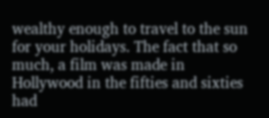wealthy enough to travel to the sun for your holidays. The fact that so much, a film was made in Hollywood in the fifties and sixties had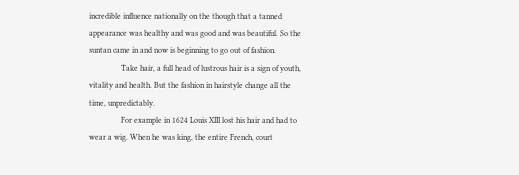incredible influence nationally on the though that a tanned appearance was healthy and was good and was beautiful. So the suntan came in and now is beginning to go out of fashion.
                Take hair, a full head of lustrous hair is a sign of youth, vitality and health. But the fashion in hairstyle change all the time, unpredictably.
                For example in 1624 Louis XIII lost his hair and had to wear a wig. When he was king, the entire French, court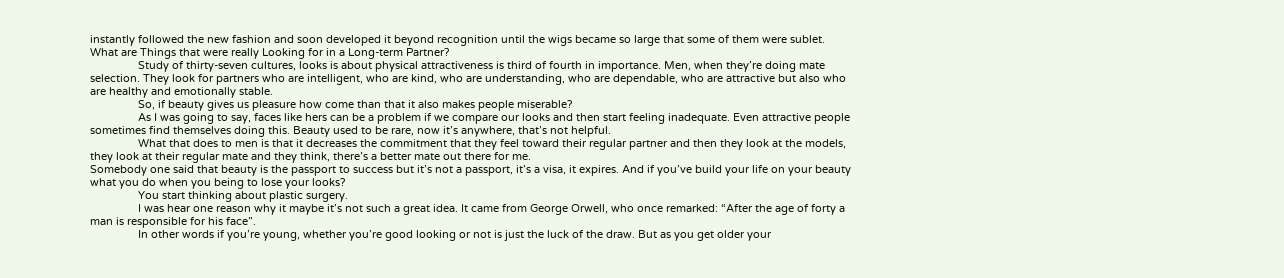instantly followed the new fashion and soon developed it beyond recognition until the wigs became so large that some of them were sublet.
What are Things that were really Looking for in a Long-term Partner?
                Study of thirty-seven cultures, looks is about physical attractiveness is third of fourth in importance. Men, when they’re doing mate selection. They look for partners who are intelligent, who are kind, who are understanding, who are dependable, who are attractive but also who are healthy and emotionally stable.
                So, if beauty gives us pleasure how come than that it also makes people miserable?
                As I was going to say, faces like hers can be a problem if we compare our looks and then start feeling inadequate. Even attractive people sometimes find themselves doing this. Beauty used to be rare, now it’s anywhere, that’s not helpful.
                What that does to men is that it decreases the commitment that they feel toward their regular partner and then they look at the models, they look at their regular mate and they think, there’s a better mate out there for me.
Somebody one said that beauty is the passport to success but it’s not a passport, it’s a visa, it expires. And if you’ve build your life on your beauty what you do when you being to lose your looks?
                You start thinking about plastic surgery.
                I was hear one reason why it maybe it’s not such a great idea. It came from George Orwell, who once remarked: “After the age of forty a man is responsible for his face”.
                In other words if you’re young, whether you’re good looking or not is just the luck of the draw. But as you get older your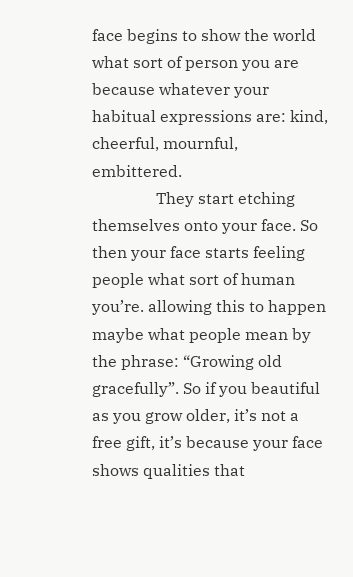face begins to show the world what sort of person you are because whatever your habitual expressions are: kind, cheerful, mournful, embittered.
                They start etching themselves onto your face. So then your face starts feeling people what sort of human you’re. allowing this to happen maybe what people mean by the phrase: “Growing old gracefully”. So if you beautiful as you grow older, it’s not a free gift, it’s because your face shows qualities that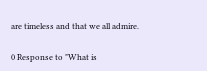are timeless and that we all admire.

0 Response to "What is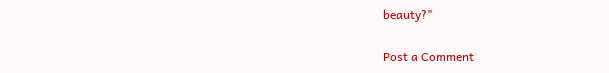beauty?"

Post a Comment